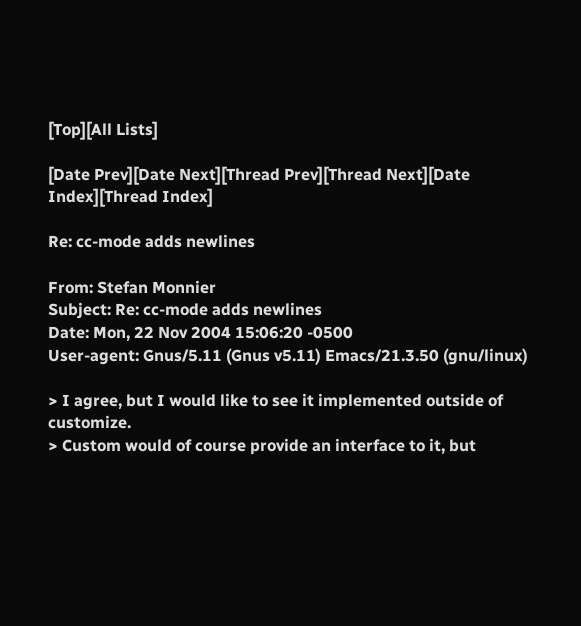[Top][All Lists]

[Date Prev][Date Next][Thread Prev][Thread Next][Date Index][Thread Index]

Re: cc-mode adds newlines

From: Stefan Monnier
Subject: Re: cc-mode adds newlines
Date: Mon, 22 Nov 2004 15:06:20 -0500
User-agent: Gnus/5.11 (Gnus v5.11) Emacs/21.3.50 (gnu/linux)

> I agree, but I would like to see it implemented outside of customize.
> Custom would of course provide an interface to it, but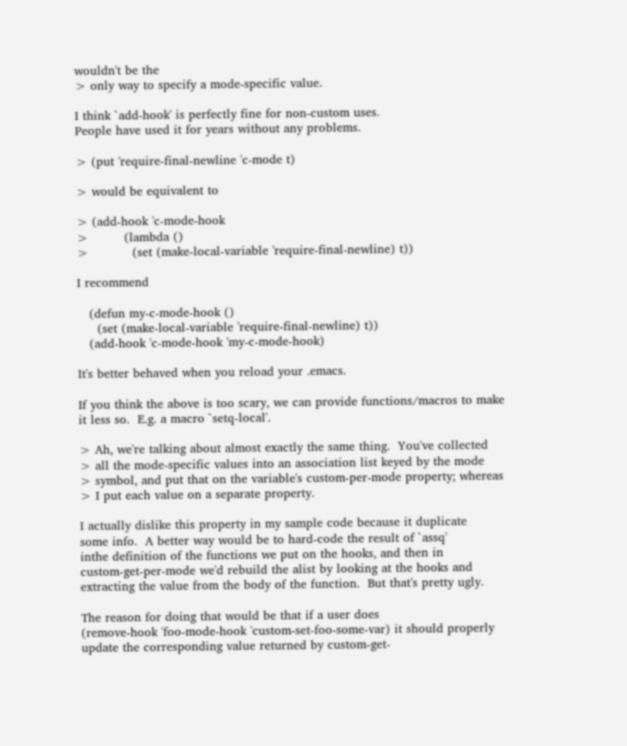wouldn't be the
> only way to specify a mode-specific value.

I think `add-hook' is perfectly fine for non-custom uses.
People have used it for years without any problems.

> (put 'require-final-newline 'c-mode t)

> would be equivalent to

> (add-hook 'c-mode-hook
>         (lambda ()
>           (set (make-local-variable 'require-final-newline) t))

I recommend

   (defun my-c-mode-hook ()
     (set (make-local-variable 'require-final-newline) t))
   (add-hook 'c-mode-hook 'my-c-mode-hook)

It's better behaved when you reload your .emacs.

If you think the above is too scary, we can provide functions/macros to make
it less so.  E.g. a macro `setq-local'.

> Ah, we're talking about almost exactly the same thing.  You've collected
> all the mode-specific values into an association list keyed by the mode
> symbol, and put that on the variable's custom-per-mode property; whereas
> I put each value on a separate property.

I actually dislike this property in my sample code because it duplicate
some info.  A better way would be to hard-code the result of `assq'
inthe definition of the functions we put on the hooks, and then in
custom-get-per-mode we'd rebuild the alist by looking at the hooks and
extracting the value from the body of the function.  But that's pretty ugly.

The reason for doing that would be that if a user does
(remove-hook 'foo-mode-hook 'custom-set-foo-some-var) it should properly
update the corresponding value returned by custom-get-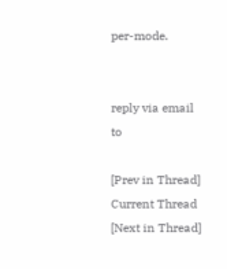per-mode.


reply via email to

[Prev in Thread] Current Thread [Next in Thread]